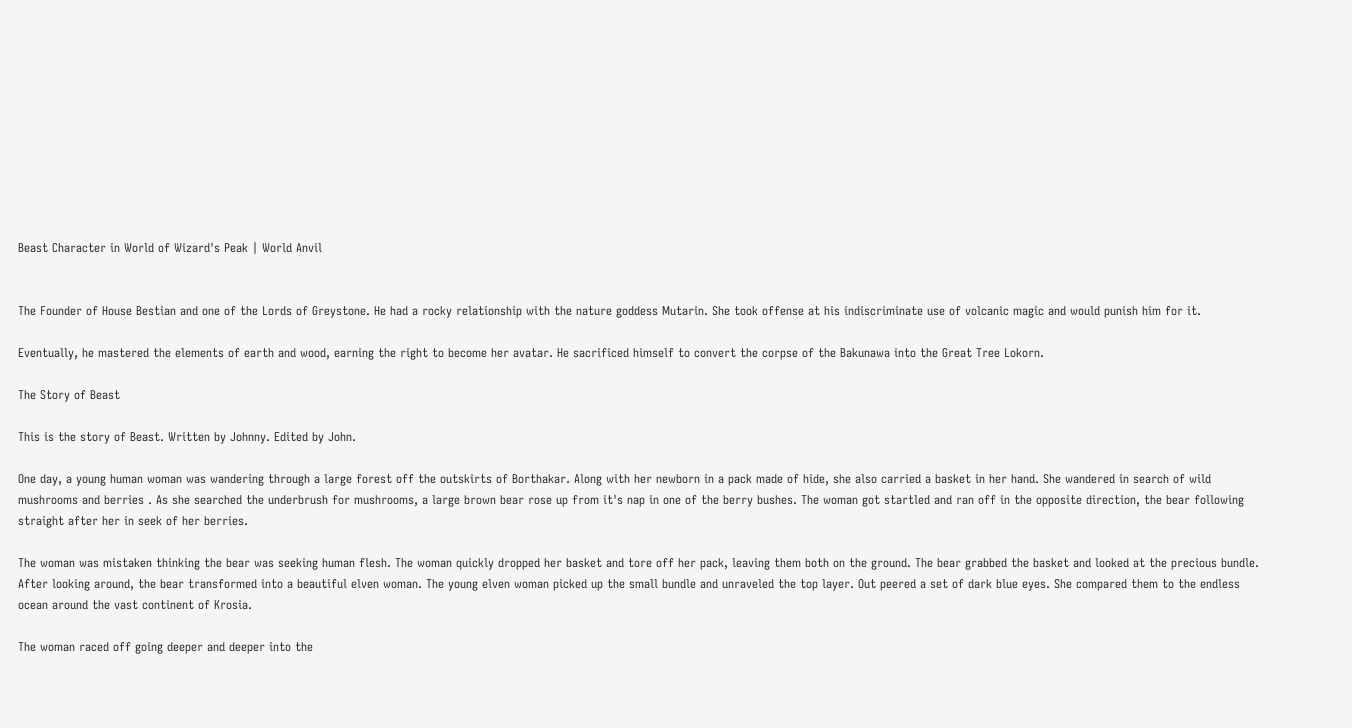Beast Character in World of Wizard's Peak | World Anvil


The Founder of House Bestian and one of the Lords of Greystone. He had a rocky relationship with the nature goddess Mutarin. She took offense at his indiscriminate use of volcanic magic and would punish him for it.

Eventually, he mastered the elements of earth and wood, earning the right to become her avatar. He sacrificed himself to convert the corpse of the Bakunawa into the Great Tree Lokorn.

The Story of Beast

This is the story of Beast. Written by Johnny. Edited by John.

One day, a young human woman was wandering through a large forest off the outskirts of Borthakar. Along with her newborn in a pack made of hide, she also carried a basket in her hand. She wandered in search of wild mushrooms and berries . As she searched the underbrush for mushrooms, a large brown bear rose up from it's nap in one of the berry bushes. The woman got startled and ran off in the opposite direction, the bear following straight after her in seek of her berries.

The woman was mistaken thinking the bear was seeking human flesh. The woman quickly dropped her basket and tore off her pack, leaving them both on the ground. The bear grabbed the basket and looked at the precious bundle. After looking around, the bear transformed into a beautiful elven woman. The young elven woman picked up the small bundle and unraveled the top layer. Out peered a set of dark blue eyes. She compared them to the endless ocean around the vast continent of Krosia.

The woman raced off going deeper and deeper into the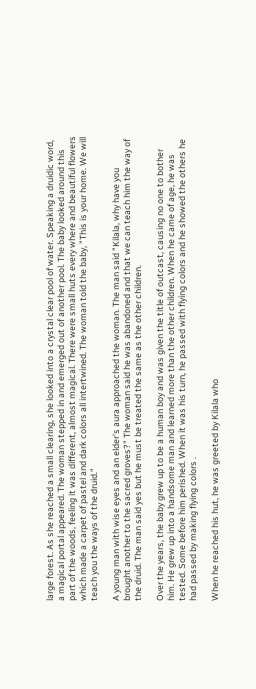large forest. As she reached a small clearing, she looked into a crystal clear pool of water. Speaking a druidic word, a magical portal appeared. The woman stepped in and emerged out of another pool. The baby looked around this part of the woods, feeling it was different, almost magical. There were small huts every where and beautiful flowers which made a carpet of pastel and dark colors all intertwined. The woman told the baby, "This is your home. We will teach you the ways of the druid."

A young man with wise eyes and an elder's aura approached the woman. The man said "Kilala, why have you brought another to the sacred groves?" The woman said he was abandoned and that we can teach him the way of the druid. The man said yes but he must be treated the same as the other children.

Over the years, the baby grew up to be a human boy and was given the title of outcast, causing no one to bother him. He grew up into a handsome man and learned more than the other children. When he came of age, he was tested. Some before him perished. When it was his turn, he passed with flying colors and he showed the others he had passed by making flying colors .

When he reached his hut, he was greeted by Kilala who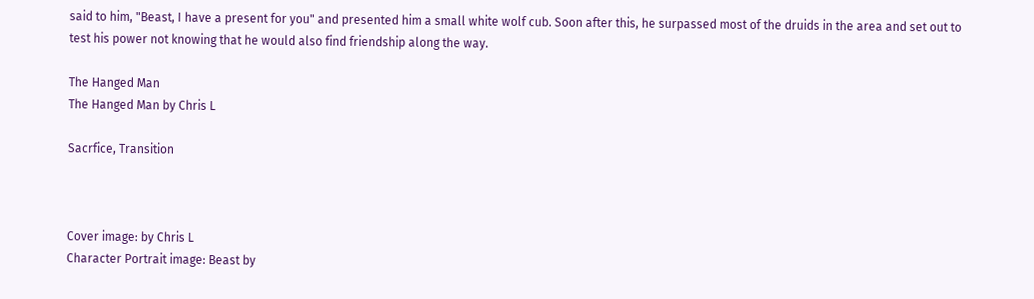said to him, "Beast, I have a present for you" and presented him a small white wolf cub. Soon after this, he surpassed most of the druids in the area and set out to test his power not knowing that he would also find friendship along the way.

The Hanged Man
The Hanged Man by Chris L

Sacrfice, Transition



Cover image: by Chris L
Character Portrait image: Beast by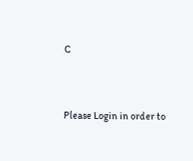C


Please Login in order to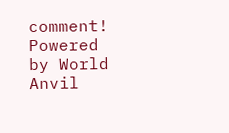comment!
Powered by World Anvil